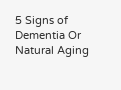5 Signs of Dementia Or Natural Aging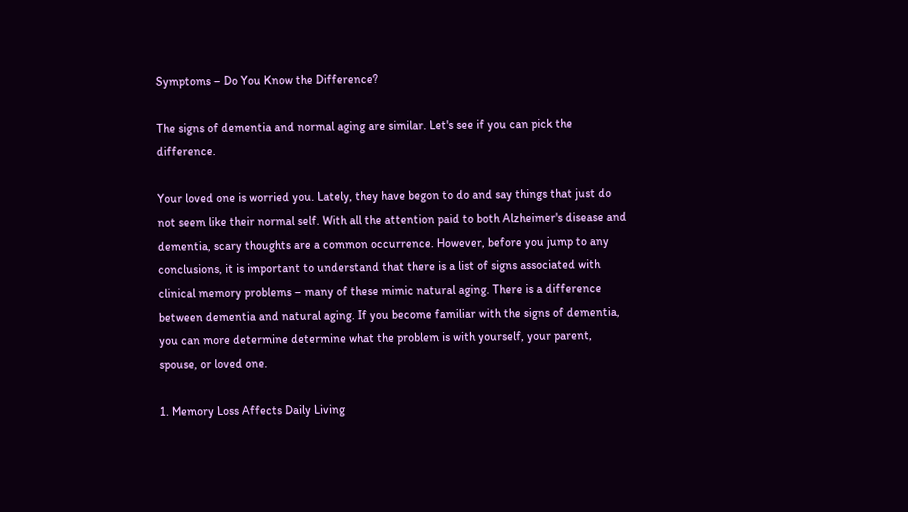Symptoms – Do You Know the Difference?

The signs of dementia and normal aging are similar. Let's see if you can pick the difference.

Your loved one is worried you. Lately, they have begon to do and say things that just do not seem like their normal self. With all the attention paid to both Alzheimer's disease and dementia, scary thoughts are a common occurrence. However, before you jump to any conclusions, it is important to understand that there is a list of signs associated with clinical memory problems – many of these mimic natural aging. There is a difference between dementia and natural aging. If you become familiar with the signs of dementia, you can more determine determine what the problem is with yourself, your parent, spouse, or loved one.

1. Memory Loss Affects Daily Living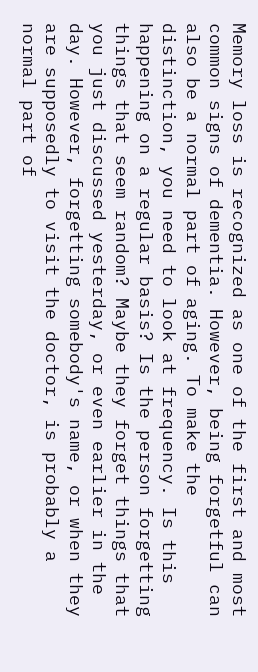Memory loss is recognized as one of the first and most common signs of dementia. However, being forgetful can also be a normal part of aging. To make the distinction, you need to look at frequency. Is this happening on a regular basis? Is the person forgetting things that seem random? Maybe they forget things that you just discussed yesterday, or even earlier in the day. However, forgetting somebody's name, or when they are supposedly to visit the doctor, is probably a normal part of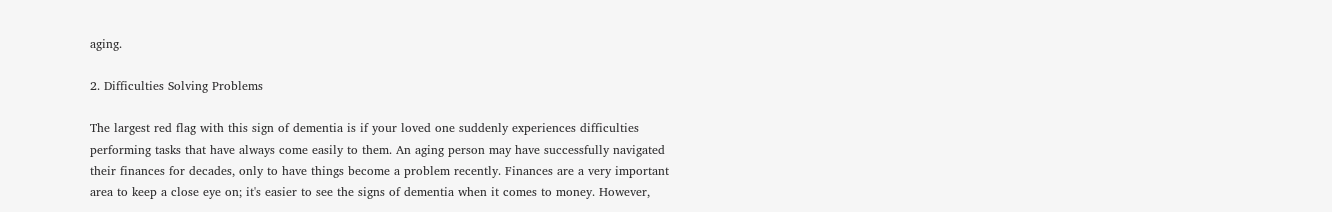aging.

2. Difficulties Solving Problems

The largest red flag with this sign of dementia is if your loved one suddenly experiences difficulties performing tasks that have always come easily to them. An aging person may have successfully navigated their finances for decades, only to have things become a problem recently. Finances are a very important area to keep a close eye on; it's easier to see the signs of dementia when it comes to money. However,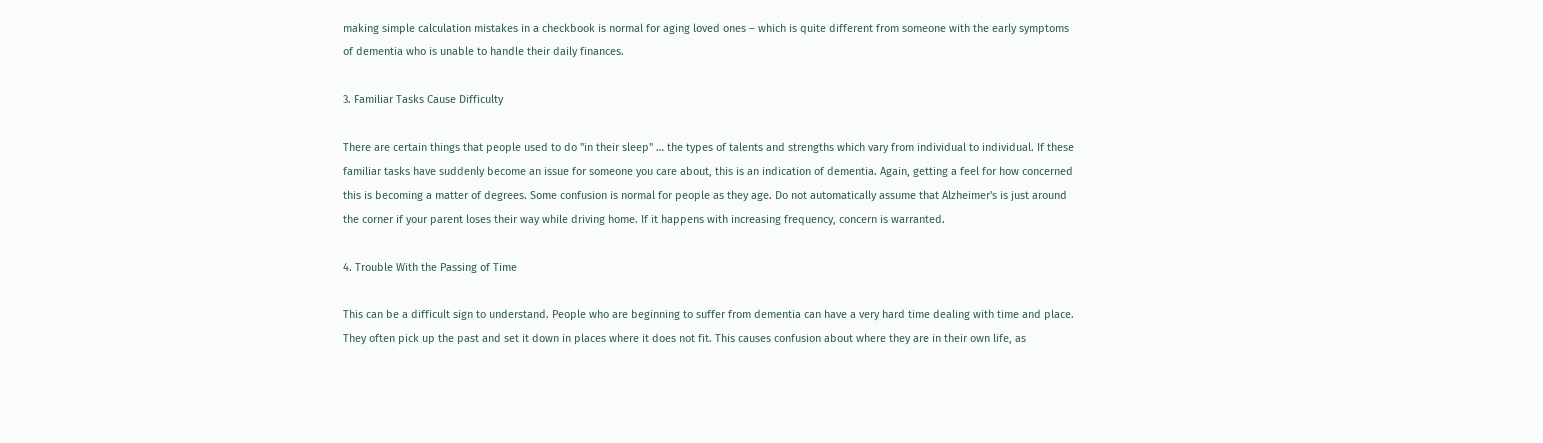making simple calculation mistakes in a checkbook is normal for aging loved ones – which is quite different from someone with the early symptoms of dementia who is unable to handle their daily finances.

3. Familiar Tasks Cause Difficulty

There are certain things that people used to do "in their sleep" … the types of talents and strengths which vary from individual to individual. If these familiar tasks have suddenly become an issue for someone you care about, this is an indication of dementia. Again, getting a feel for how concerned this is becoming a matter of degrees. Some confusion is normal for people as they age. Do not automatically assume that Alzheimer's is just around the corner if your parent loses their way while driving home. If it happens with increasing frequency, concern is warranted.

4. Trouble With the Passing of Time

This can be a difficult sign to understand. People who are beginning to suffer from dementia can have a very hard time dealing with time and place. They often pick up the past and set it down in places where it does not fit. This causes confusion about where they are in their own life, as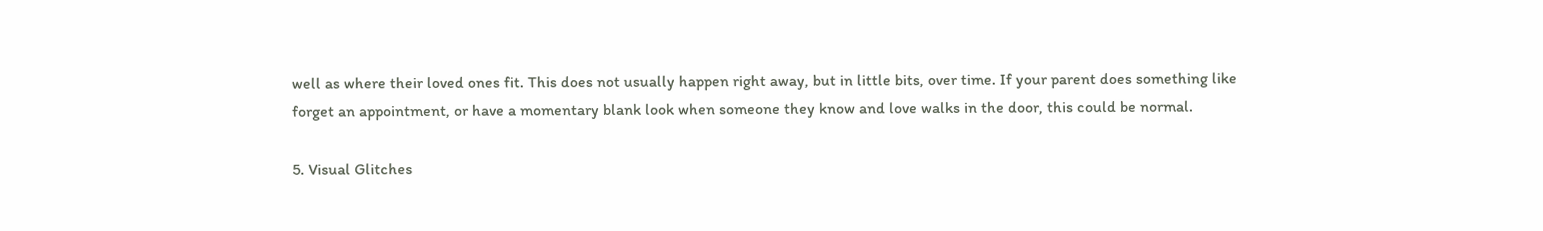well as where their loved ones fit. This does not usually happen right away, but in little bits, over time. If your parent does something like forget an appointment, or have a momentary blank look when someone they know and love walks in the door, this could be normal.

5. Visual Glitches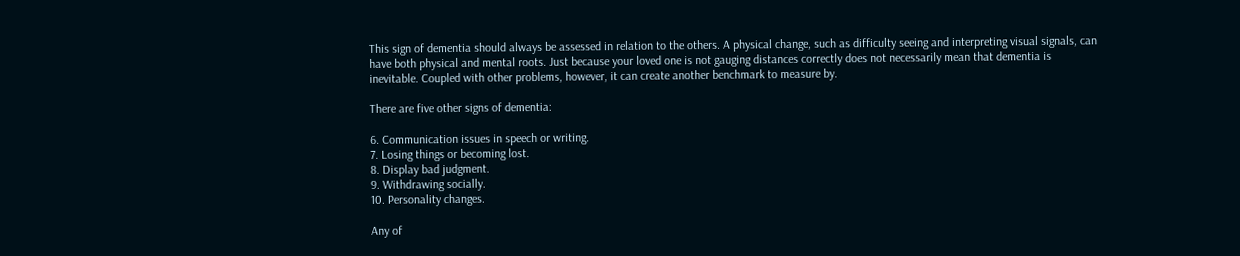This sign of dementia should always be assessed in relation to the others. A physical change, such as difficulty seeing and interpreting visual signals, can have both physical and mental roots. Just because your loved one is not gauging distances correctly does not necessarily mean that dementia is inevitable. Coupled with other problems, however, it can create another benchmark to measure by.

There are five other signs of dementia:

6. Communication issues in speech or writing.
7. Losing things or becoming lost.
8. Display bad judgment.
9. Withdrawing socially.
10. Personality changes.

Any of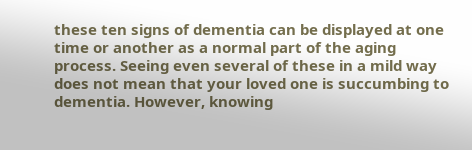these ten signs of dementia can be displayed at one time or another as a normal part of the aging process. Seeing even several of these in a mild way does not mean that your loved one is succumbing to dementia. However, knowing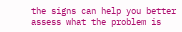the signs can help you better assess what the problem is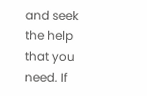and seek the help that you need. If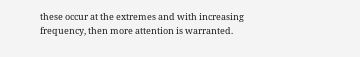these occur at the extremes and with increasing frequency, then more attention is warranted.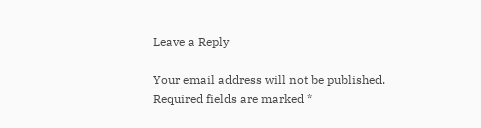Leave a Reply

Your email address will not be published. Required fields are marked *